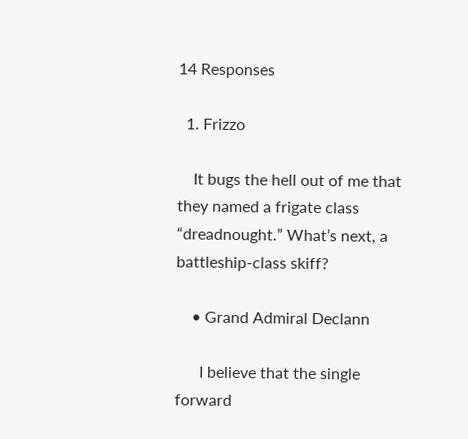14 Responses

  1. Frizzo

    It bugs the hell out of me that they named a frigate class “dreadnought.” What’s next, a battleship-class skiff?

    • Grand Admiral Declann

      I believe that the single forward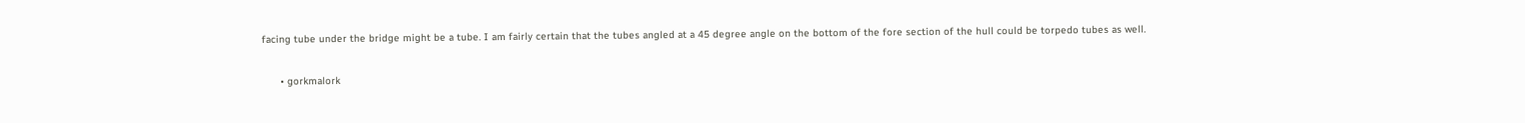facing tube under the bridge might be a tube. I am fairly certain that the tubes angled at a 45 degree angle on the bottom of the fore section of the hull could be torpedo tubes as well.

      • gorkmalork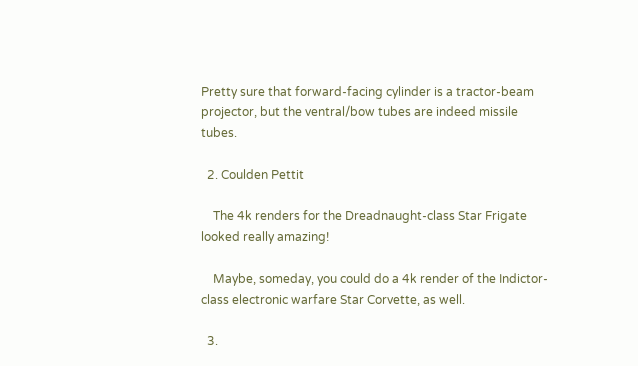Pretty sure that forward-facing cylinder is a tractor-beam projector, but the ventral/bow tubes are indeed missile tubes.

  2. Coulden Pettit

    The 4k renders for the Dreadnaught-class Star Frigate looked really amazing!

    Maybe, someday, you could do a 4k render of the Indictor-class electronic warfare Star Corvette, as well.

  3.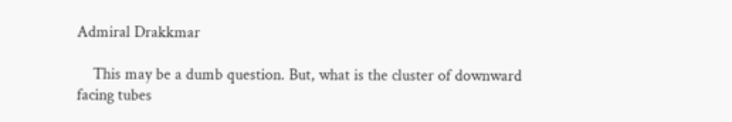Admiral Drakkmar

    This may be a dumb question. But, what is the cluster of downward facing tubes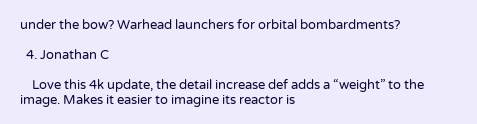under the bow? Warhead launchers for orbital bombardments?

  4. Jonathan C

    Love this 4k update, the detail increase def adds a “weight” to the image. Makes it easier to imagine its reactor is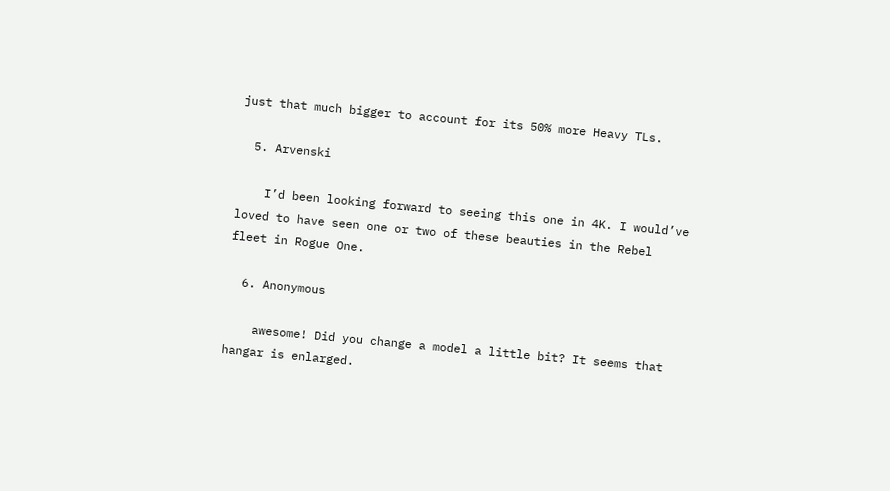just that much bigger to account for its 50% more Heavy TLs.

  5. Arvenski

    I’d been looking forward to seeing this one in 4K. I would’ve loved to have seen one or two of these beauties in the Rebel fleet in Rogue One.

  6. Anonymous

    awesome! Did you change a model a little bit? It seems that hangar is enlarged.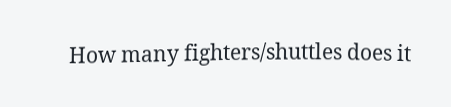How many fighters/shuttles does it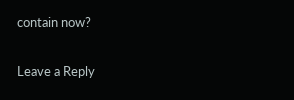contain now?

Leave a Reply